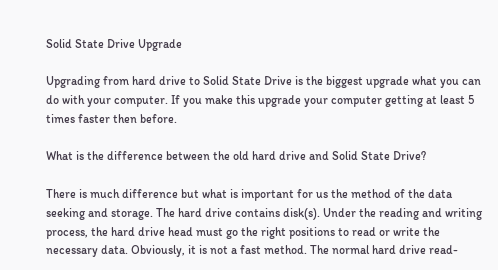Solid State Drive Upgrade

Upgrading from hard drive to Solid State Drive is the biggest upgrade what you can do with your computer. If you make this upgrade your computer getting at least 5 times faster then before.

What is the difference between the old hard drive and Solid State Drive?

There is much difference but what is important for us the method of the data seeking and storage. The hard drive contains disk(s). Under the reading and writing process, the hard drive head must go the right positions to read or write the necessary data. Obviously, it is not a fast method. The normal hard drive read-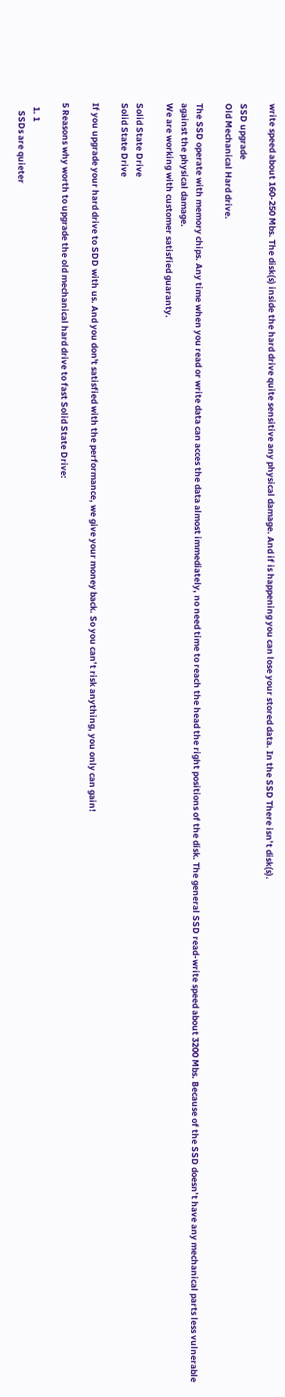write speed about 160-250 Mbs. The disk(s) inside the hard drive quite sensitive any physical damage. And if is happening you can lose your stored data. In the SSD There isn’t disk(s).

SSD upgrade
Old Mechanical Hard drive.

The SSD operate with memory chips. Any time when you read or write data can acces the data almost immediately, no need time to reach the head the right positions of the disk. The general SSD read-write speed about 3200 Mbs. Because of the SSD doesn’t have any mechanical parts less vulnerable against the physical damage.
We are working with customer satisfied guaranty.

Solid State Drive
Solid State Drive

If you upgrade your hard drive to SDD with us. And you don't satisfied with the performance, we give your money back. So you can’t risk anything, you only can gain!

5 Reasons why worth to upgrade the old mechanical hard drive to fast Solid State Drive:

  1. 1
    SSDs are quieter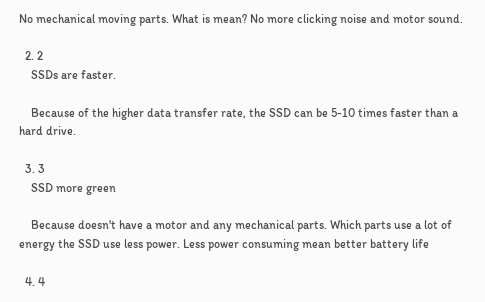No mechanical moving parts. What is mean? No more clicking noise and motor sound.

  2. 2
    SSDs are faster.

    Because of the higher data transfer rate, the SSD can be 5-10 times faster than a hard drive.

  3. 3
    SSD more green

    Because doesn't have a motor and any mechanical parts. Which parts use a lot of energy the SSD use less power. Less power consuming mean better battery life

  4. 4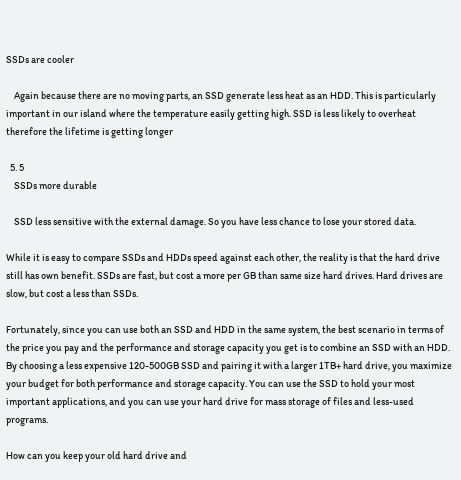SSDs are cooler

    Again because there are no moving parts, an SSD generate less heat as an HDD. This is particularly important in our island where the temperature easily getting high. SSD is less likely to overheat therefore the lifetime is getting longer

  5. 5
    SSDs more durable

    SSD less sensitive with the external damage. So you have less chance to lose your stored data.

While it is easy to compare SSDs and HDDs speed against each other, the reality is that the hard drive still has own benefit. SSDs are fast, but cost a more per GB than same size hard drives. Hard drives are slow, but cost a less than SSDs.

Fortunately, since you can use both an SSD and HDD in the same system, the best scenario in terms of the price you pay and the performance and storage capacity you get is to combine an SSD with an HDD. By choosing a less expensive 120-500GB SSD and pairing it with a larger 1TB+ hard drive, you maximize your budget for both performance and storage capacity. You can use the SSD to hold your most important applications, and you can use your hard drive for mass storage of files and less-used programs.

How can you keep your old hard drive and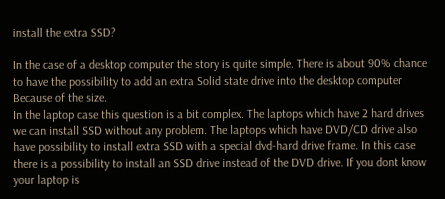install the extra SSD?

In the case of a desktop computer the story is quite simple. There is about 90% chance to have the possibility to add an extra Solid state drive into the desktop computer Because of the size.
In the laptop case this question is a bit complex. The laptops which have 2 hard drives we can install SSD without any problem. The laptops which have DVD/CD drive also have possibility to install extra SSD with a special dvd-hard drive frame. In this case there is a possibility to install an SSD drive instead of the DVD drive. If you dont know your laptop is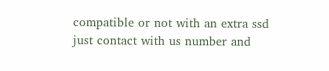compatible or not with an extra ssd just contact with us number and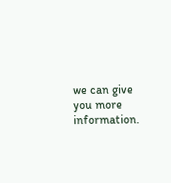we can give you more information.